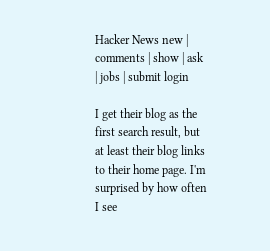Hacker News new | comments | show | ask | jobs | submit login

I get their blog as the first search result, but at least their blog links to their home page. I'm surprised by how often I see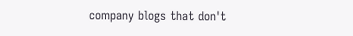company blogs that don't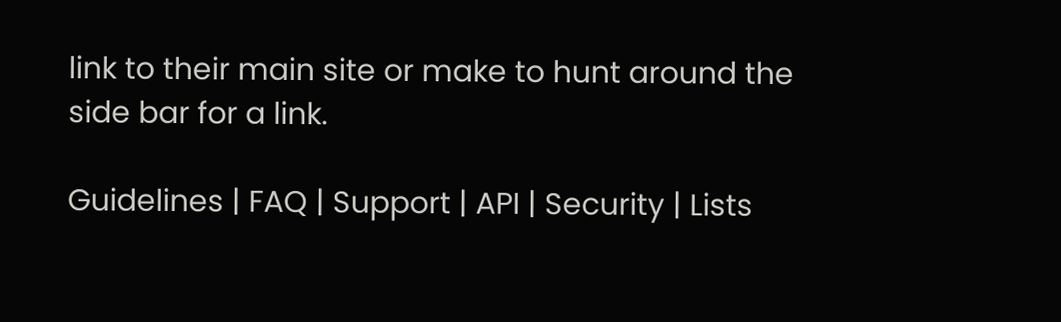link to their main site or make to hunt around the side bar for a link.

Guidelines | FAQ | Support | API | Security | Lists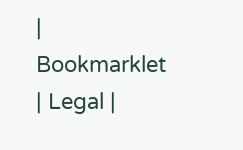| Bookmarklet | Legal |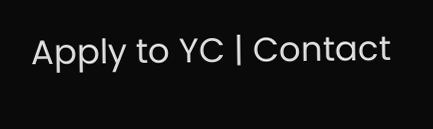Apply to YC | Contact